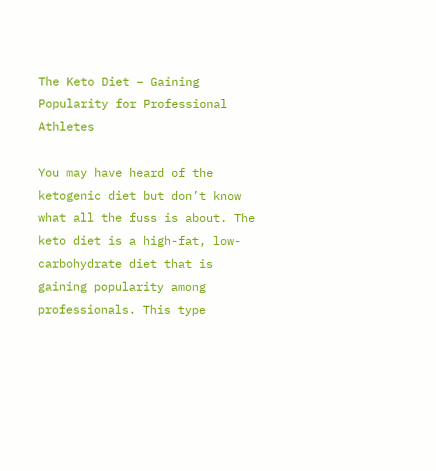The Keto Diet – Gaining Popularity for Professional Athletes

You may have heard of the ketogenic diet but don’t know what all the fuss is about. The keto diet is a high-fat, low-carbohydrate diet that is gaining popularity among professionals. This type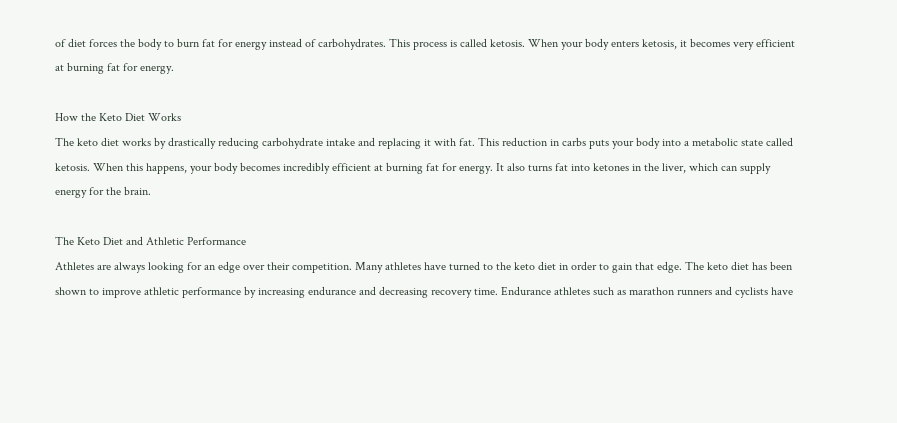of diet forces the body to burn fat for energy instead of carbohydrates. This process is called ketosis. When your body enters ketosis, it becomes very efficient at burning fat for energy.

How the Keto Diet Works
The keto diet works by drastically reducing carbohydrate intake and replacing it with fat. This reduction in carbs puts your body into a metabolic state called ketosis. When this happens, your body becomes incredibly efficient at burning fat for energy. It also turns fat into ketones in the liver, which can supply energy for the brain.

The Keto Diet and Athletic Performance
Athletes are always looking for an edge over their competition. Many athletes have turned to the keto diet in order to gain that edge. The keto diet has been shown to improve athletic performance by increasing endurance and decreasing recovery time. Endurance athletes such as marathon runners and cyclists have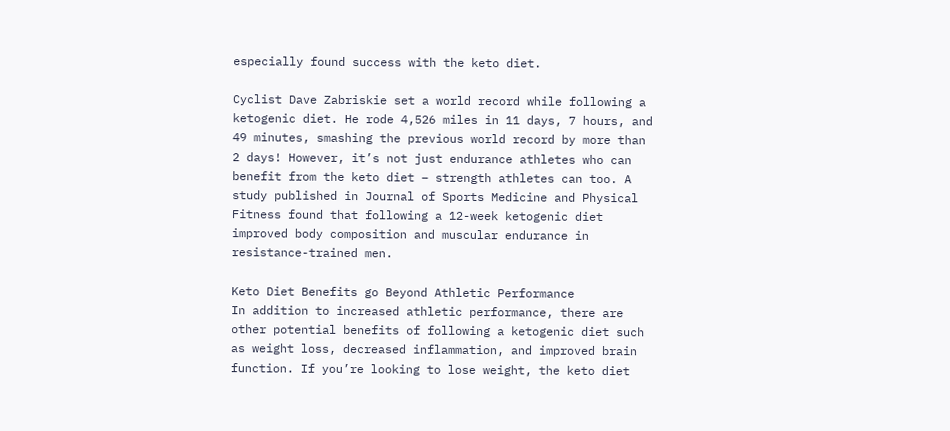especially found success with the keto diet.

Cyclist Dave Zabriskie set a world record while following a ketogenic diet. He rode 4,526 miles in 11 days, 7 hours, and 49 minutes, smashing the previous world record by more than 2 days! However, it’s not just endurance athletes who can benefit from the keto diet – strength athletes can too. A study published in Journal of Sports Medicine and Physical Fitness found that following a 12-week ketogenic diet improved body composition and muscular endurance in resistance-trained men.

Keto Diet Benefits go Beyond Athletic Performance
In addition to increased athletic performance, there are other potential benefits of following a ketogenic diet such as weight loss, decreased inflammation, and improved brain function. If you’re looking to lose weight, the keto diet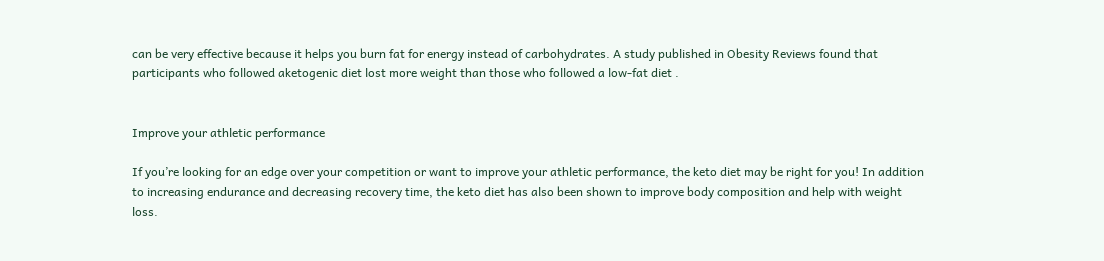can be very effective because it helps you burn fat for energy instead of carbohydrates. A study published in Obesity Reviews found that participants who followed aketogenic diet lost more weight than those who followed a low-fat diet .


Improve your athletic performance

If you’re looking for an edge over your competition or want to improve your athletic performance, the keto diet may be right for you! In addition to increasing endurance and decreasing recovery time, the keto diet has also been shown to improve body composition and help with weight loss.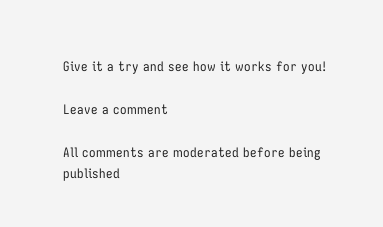Give it a try and see how it works for you!

Leave a comment

All comments are moderated before being published